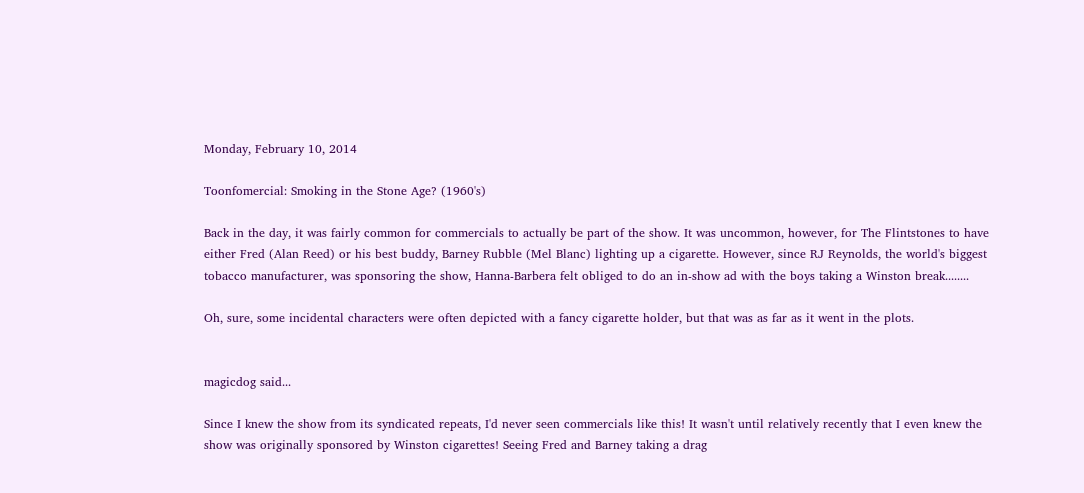Monday, February 10, 2014

Toonfomercial: Smoking in the Stone Age? (1960's)

Back in the day, it was fairly common for commercials to actually be part of the show. It was uncommon, however, for The Flintstones to have either Fred (Alan Reed) or his best buddy, Barney Rubble (Mel Blanc) lighting up a cigarette. However, since RJ Reynolds, the world's biggest tobacco manufacturer, was sponsoring the show, Hanna-Barbera felt obliged to do an in-show ad with the boys taking a Winston break........

Oh, sure, some incidental characters were often depicted with a fancy cigarette holder, but that was as far as it went in the plots.


magicdog said...

Since I knew the show from its syndicated repeats, I'd never seen commercials like this! It wasn't until relatively recently that I even knew the show was originally sponsored by Winston cigarettes! Seeing Fred and Barney taking a drag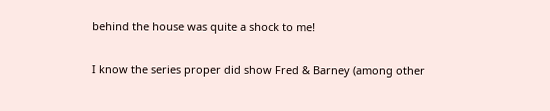behind the house was quite a shock to me!

I know the series proper did show Fred & Barney (among other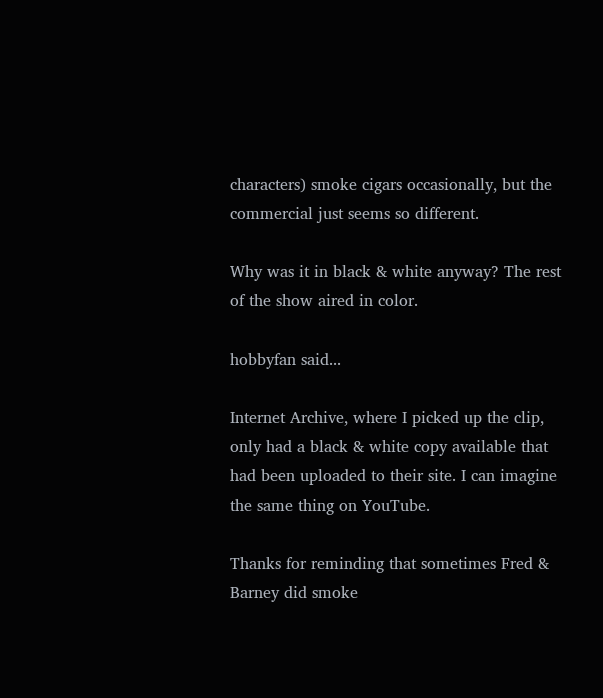characters) smoke cigars occasionally, but the commercial just seems so different.

Why was it in black & white anyway? The rest of the show aired in color.

hobbyfan said...

Internet Archive, where I picked up the clip, only had a black & white copy available that had been uploaded to their site. I can imagine the same thing on YouTube.

Thanks for reminding that sometimes Fred & Barney did smoke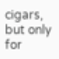cigars, but only for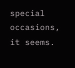special occasions, it seems.